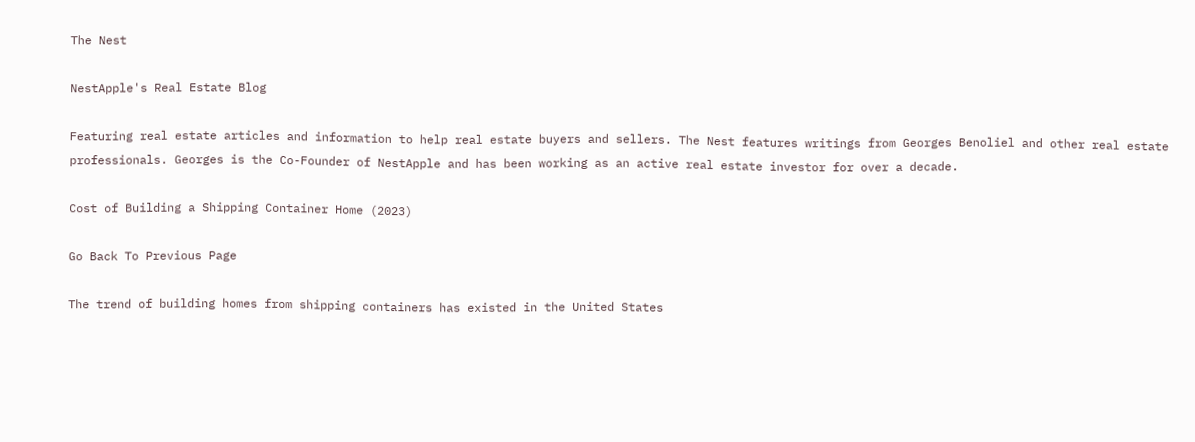The Nest

NestApple's Real Estate Blog

Featuring real estate articles and information to help real estate buyers and sellers. The Nest features writings from Georges Benoliel and other real estate professionals. Georges is the Co-Founder of NestApple and has been working as an active real estate investor for over a decade.

Cost of Building a Shipping Container Home (2023)

Go Back To Previous Page

The trend of building homes from shipping containers has existed in the United States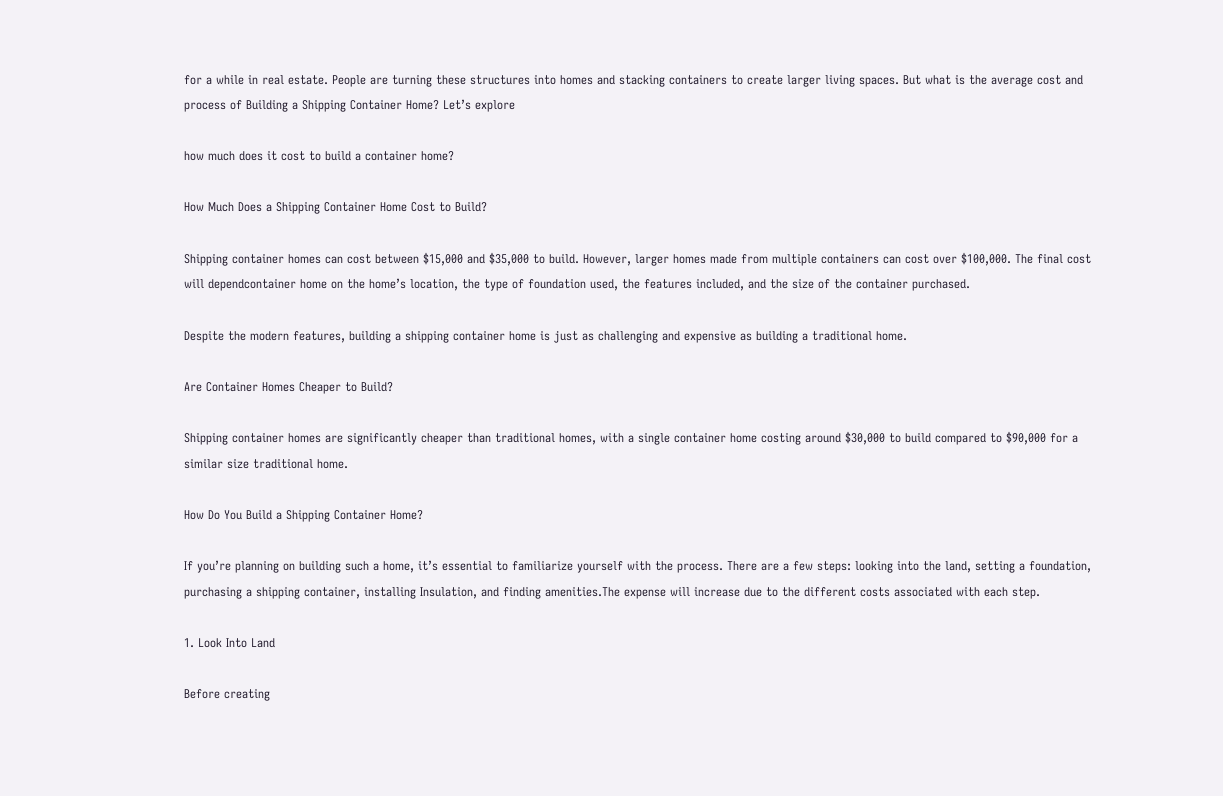for a while in real estate. People are turning these structures into homes and stacking containers to create larger living spaces. But what is the average cost and process of Building a Shipping Container Home? Let’s explore

how much does it cost to build a container home?

How Much Does a Shipping Container Home Cost to Build?

Shipping container homes can cost between $15,000 and $35,000 to build. However, larger homes made from multiple containers can cost over $100,000. The final cost will dependcontainer home on the home’s location, the type of foundation used, the features included, and the size of the container purchased.

Despite the modern features, building a shipping container home is just as challenging and expensive as building a traditional home.

Are Container Homes Cheaper to Build?

Shipping container homes are significantly cheaper than traditional homes, with a single container home costing around $30,000 to build compared to $90,000 for a similar size traditional home.

How Do You Build a Shipping Container Home?

If you’re planning on building such a home, it’s essential to familiarize yourself with the process. There are a few steps: looking into the land, setting a foundation, purchasing a shipping container, installing Insulation, and finding amenities.The expense will increase due to the different costs associated with each step.

1. Look Into Land

Before creating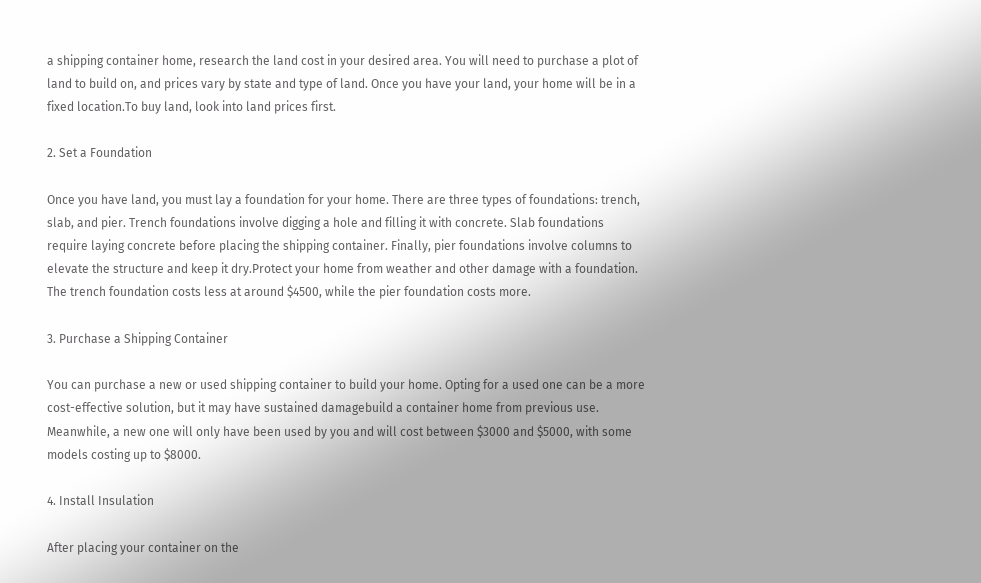a shipping container home, research the land cost in your desired area. You will need to purchase a plot of land to build on, and prices vary by state and type of land. Once you have your land, your home will be in a fixed location.To buy land, look into land prices first.

2. Set a Foundation

Once you have land, you must lay a foundation for your home. There are three types of foundations: trench, slab, and pier. Trench foundations involve digging a hole and filling it with concrete. Slab foundations require laying concrete before placing the shipping container. Finally, pier foundations involve columns to elevate the structure and keep it dry.Protect your home from weather and other damage with a foundation. The trench foundation costs less at around $4500, while the pier foundation costs more.

3. Purchase a Shipping Container

You can purchase a new or used shipping container to build your home. Opting for a used one can be a more cost-effective solution, but it may have sustained damagebuild a container home from previous use. Meanwhile, a new one will only have been used by you and will cost between $3000 and $5000, with some models costing up to $8000.

4. Install Insulation

After placing your container on the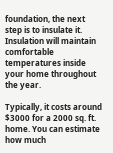foundation, the next step is to insulate it. Insulation will maintain comfortable temperatures inside your home throughout the year.

Typically, it costs around $3000 for a 2000 sq. ft. home. You can estimate how much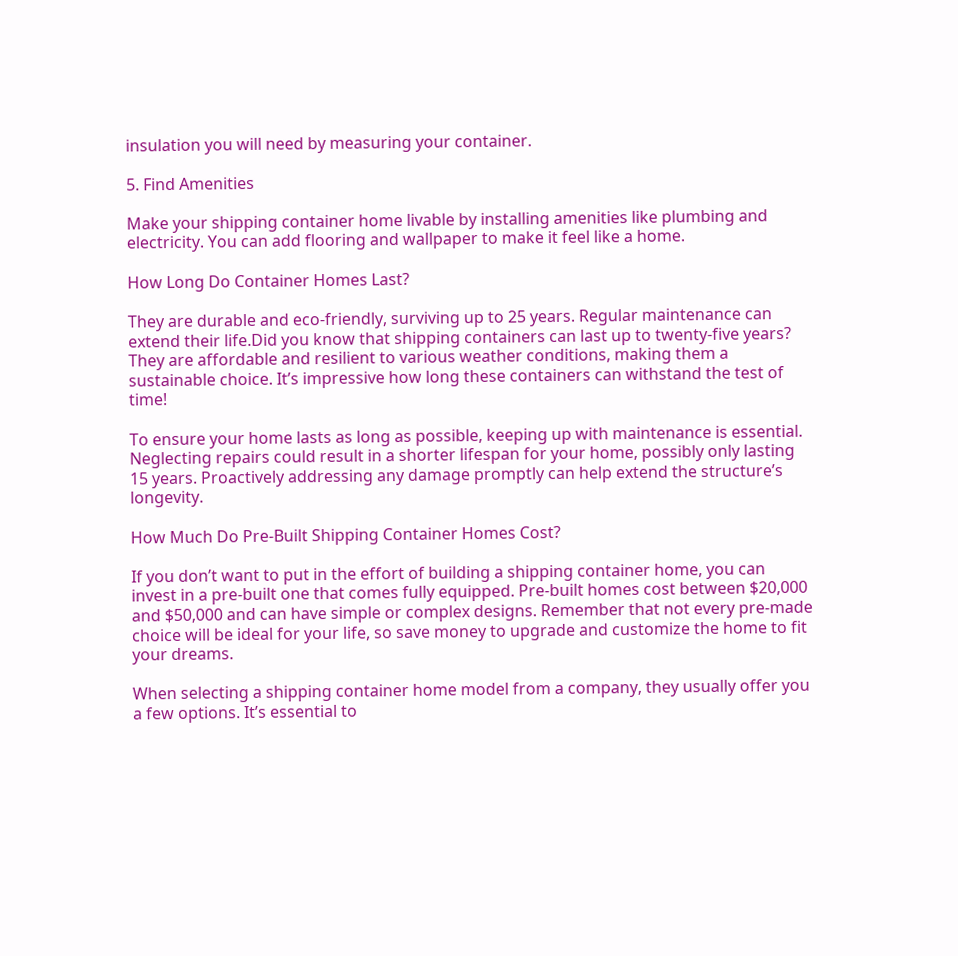insulation you will need by measuring your container.

5. Find Amenities

Make your shipping container home livable by installing amenities like plumbing and electricity. You can add flooring and wallpaper to make it feel like a home.

How Long Do Container Homes Last?

They are durable and eco-friendly, surviving up to 25 years. Regular maintenance can extend their life.Did you know that shipping containers can last up to twenty-five years? They are affordable and resilient to various weather conditions, making them a sustainable choice. It’s impressive how long these containers can withstand the test of time!

To ensure your home lasts as long as possible, keeping up with maintenance is essential. Neglecting repairs could result in a shorter lifespan for your home, possibly only lasting 15 years. Proactively addressing any damage promptly can help extend the structure’s longevity.

How Much Do Pre-Built Shipping Container Homes Cost?

If you don’t want to put in the effort of building a shipping container home, you can invest in a pre-built one that comes fully equipped. Pre-built homes cost between $20,000 and $50,000 and can have simple or complex designs. Remember that not every pre-made choice will be ideal for your life, so save money to upgrade and customize the home to fit your dreams.

When selecting a shipping container home model from a company, they usually offer you a few options. It’s essential to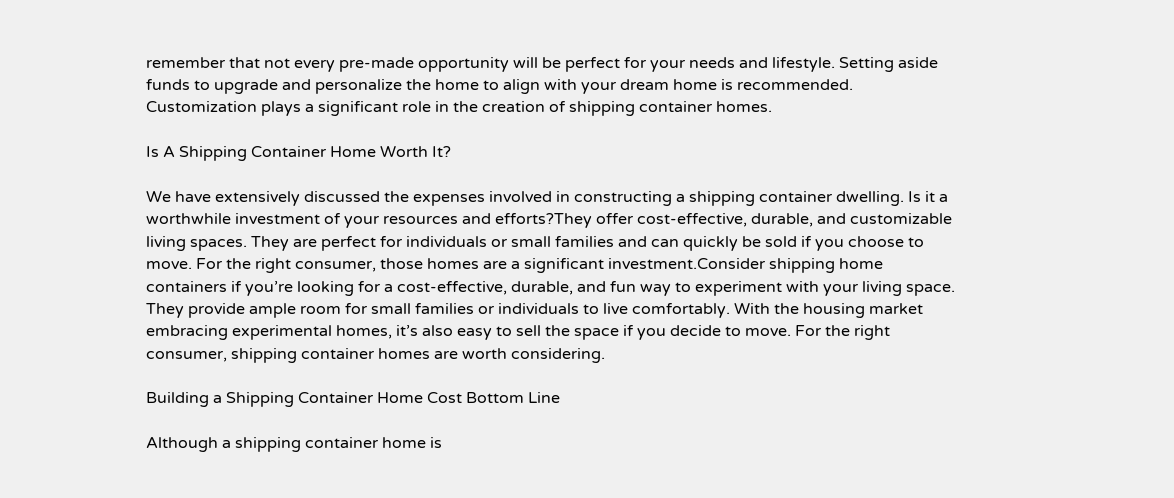remember that not every pre-made opportunity will be perfect for your needs and lifestyle. Setting aside funds to upgrade and personalize the home to align with your dream home is recommended. Customization plays a significant role in the creation of shipping container homes.

Is A Shipping Container Home Worth It?

We have extensively discussed the expenses involved in constructing a shipping container dwelling. Is it a worthwhile investment of your resources and efforts?They offer cost-effective, durable, and customizable living spaces. They are perfect for individuals or small families and can quickly be sold if you choose to move. For the right consumer, those homes are a significant investment.Consider shipping home containers if you’re looking for a cost-effective, durable, and fun way to experiment with your living space. They provide ample room for small families or individuals to live comfortably. With the housing market embracing experimental homes, it’s also easy to sell the space if you decide to move. For the right consumer, shipping container homes are worth considering.

Building a Shipping Container Home Cost Bottom Line

Although a shipping container home is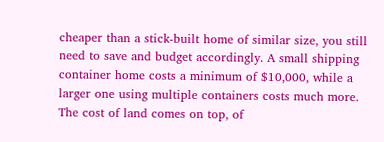cheaper than a stick-built home of similar size, you still need to save and budget accordingly. A small shipping container home costs a minimum of $10,000, while a larger one using multiple containers costs much more. The cost of land comes on top, of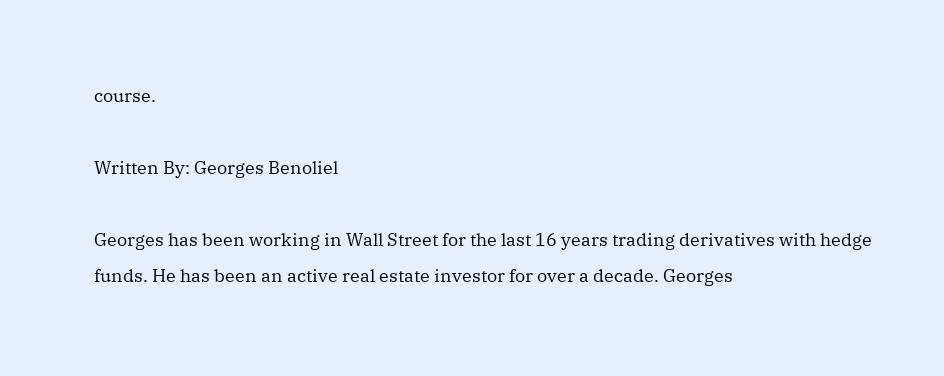course.

Written By: Georges Benoliel

Georges has been working in Wall Street for the last 16 years trading derivatives with hedge funds. He has been an active real estate investor for over a decade. Georges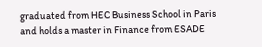graduated from HEC Business School in Paris and holds a master in Finance from ESADE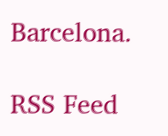Barcelona.

RSS Feed